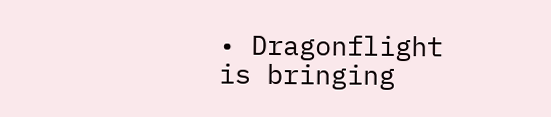• Dragonflight is bringing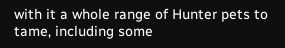with it a whole range of Hunter pets to tame, including some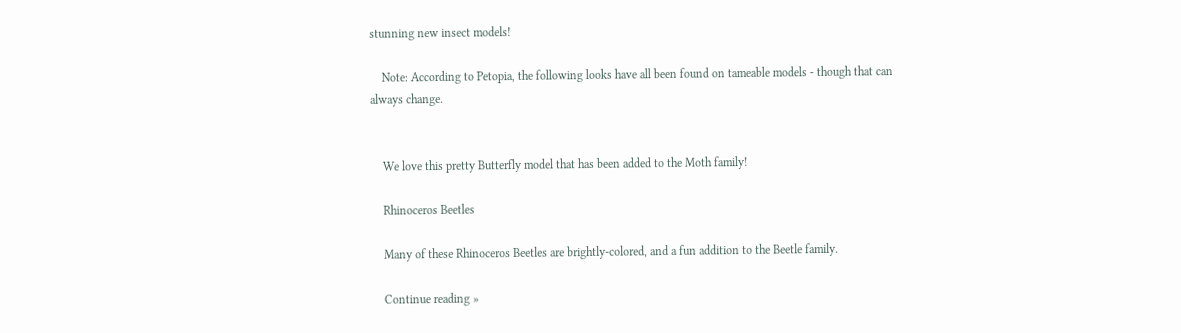stunning new insect models!

    Note: According to Petopia, the following looks have all been found on tameable models - though that can always change.


    We love this pretty Butterfly model that has been added to the Moth family!

    Rhinoceros Beetles

    Many of these Rhinoceros Beetles are brightly-colored, and a fun addition to the Beetle family.

    Continue reading »